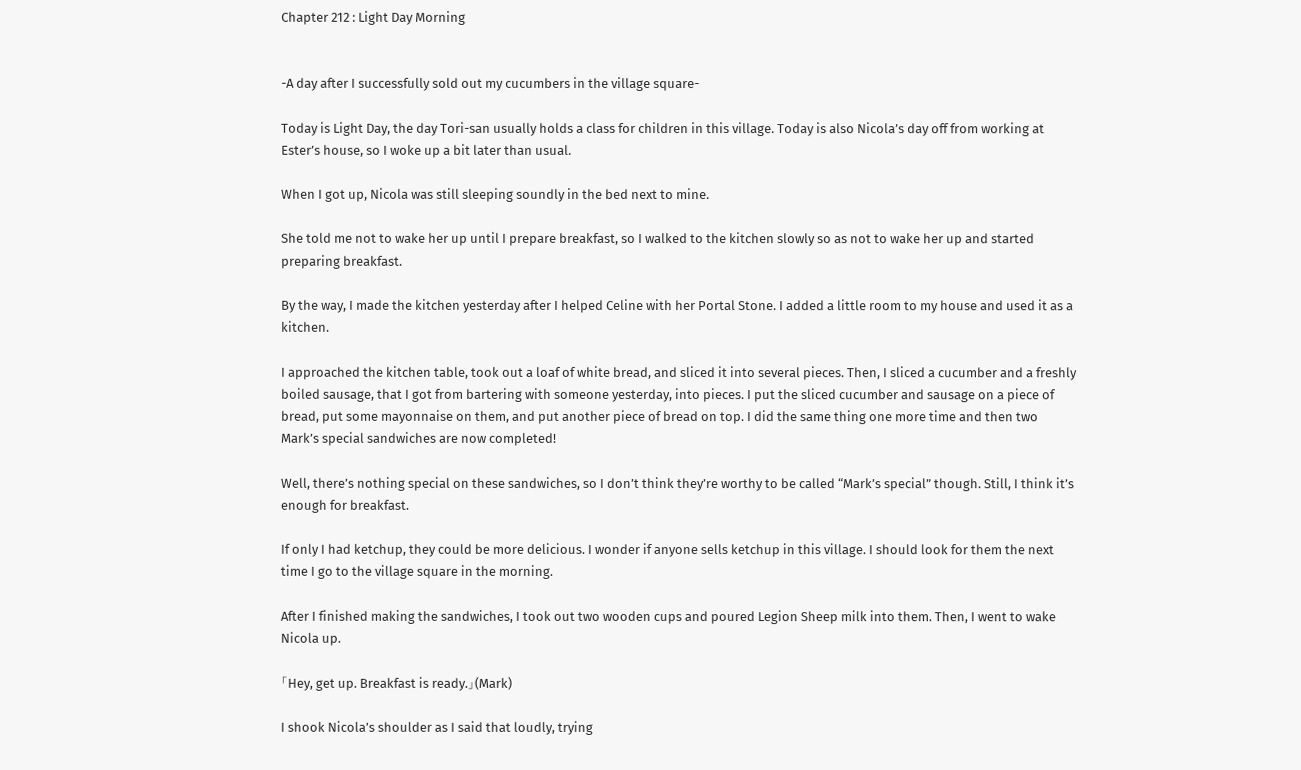Chapter 212 : Light Day Morning


-A day after I successfully sold out my cucumbers in the village square-

Today is Light Day, the day Tori-san usually holds a class for children in this village. Today is also Nicola’s day off from working at Ester’s house, so I woke up a bit later than usual.

When I got up, Nicola was still sleeping soundly in the bed next to mine.

She told me not to wake her up until I prepare breakfast, so I walked to the kitchen slowly so as not to wake her up and started preparing breakfast.

By the way, I made the kitchen yesterday after I helped Celine with her Portal Stone. I added a little room to my house and used it as a kitchen.

I approached the kitchen table, took out a loaf of white bread, and sliced it into several pieces. Then, I sliced a cucumber and a freshly boiled sausage, that I got from bartering with someone yesterday, into pieces. I put the sliced cucumber and sausage on a piece of bread, put some mayonnaise on them, and put another piece of bread on top. I did the same thing one more time and then two Mark’s special sandwiches are now completed!

Well, there’s nothing special on these sandwiches, so I don’t think they’re worthy to be called “Mark’s special” though. Still, I think it’s enough for breakfast.

If only I had ketchup, they could be more delicious. I wonder if anyone sells ketchup in this village. I should look for them the next time I go to the village square in the morning.

After I finished making the sandwiches, I took out two wooden cups and poured Legion Sheep milk into them. Then, I went to wake Nicola up.

「Hey, get up. Breakfast is ready.」(Mark)

I shook Nicola’s shoulder as I said that loudly, trying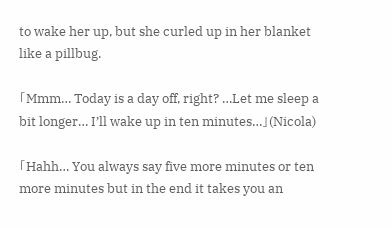to wake her up, but she curled up in her blanket like a pillbug.

「Mmm… Today is a day off, right? …Let me sleep a bit longer… I’ll wake up in ten minutes…」(Nicola)

「Hahh… You always say five more minutes or ten more minutes but in the end it takes you an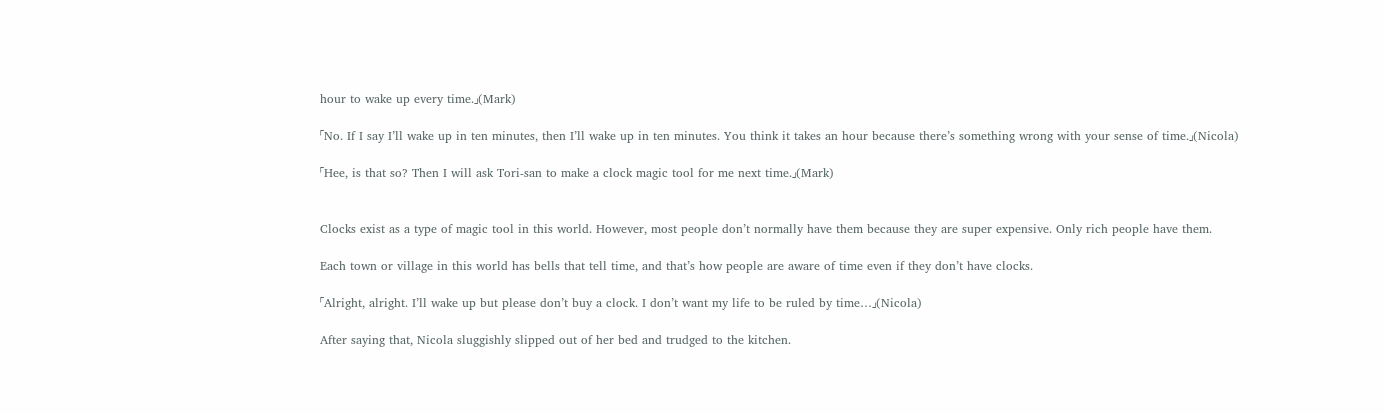hour to wake up every time.」(Mark)

「No. If I say I’ll wake up in ten minutes, then I’ll wake up in ten minutes. You think it takes an hour because there’s something wrong with your sense of time.」(Nicola)

「Hee, is that so? Then I will ask Tori-san to make a clock magic tool for me next time.」(Mark)


Clocks exist as a type of magic tool in this world. However, most people don’t normally have them because they are super expensive. Only rich people have them.

Each town or village in this world has bells that tell time, and that’s how people are aware of time even if they don’t have clocks.

「Alright, alright. I’ll wake up but please don’t buy a clock. I don’t want my life to be ruled by time…」(Nicola)

After saying that, Nicola sluggishly slipped out of her bed and trudged to the kitchen.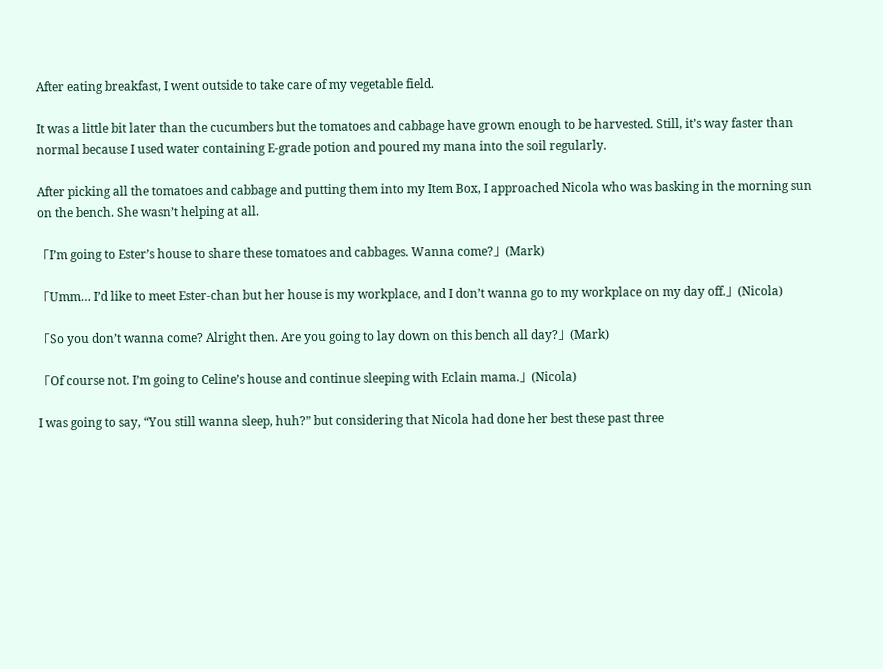After eating breakfast, I went outside to take care of my vegetable field.

It was a little bit later than the cucumbers but the tomatoes and cabbage have grown enough to be harvested. Still, it’s way faster than normal because I used water containing E-grade potion and poured my mana into the soil regularly.

After picking all the tomatoes and cabbage and putting them into my Item Box, I approached Nicola who was basking in the morning sun on the bench. She wasn’t helping at all.

「I’m going to Ester’s house to share these tomatoes and cabbages. Wanna come?」(Mark)

「Umm… I’d like to meet Ester-chan but her house is my workplace, and I don’t wanna go to my workplace on my day off.」(Nicola)

「So you don’t wanna come? Alright then. Are you going to lay down on this bench all day?」(Mark)

「Of course not. I’m going to Celine’s house and continue sleeping with Eclain mama.」(Nicola)

I was going to say, “You still wanna sleep, huh?” but considering that Nicola had done her best these past three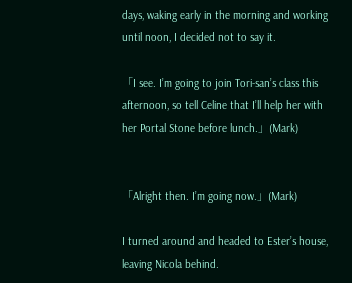days, waking early in the morning and working until noon, I decided not to say it.

「I see. I’m going to join Tori-san’s class this afternoon, so tell Celine that I’ll help her with her Portal Stone before lunch.」(Mark)


「Alright then. I’m going now.」(Mark)

I turned around and headed to Ester’s house, leaving Nicola behind.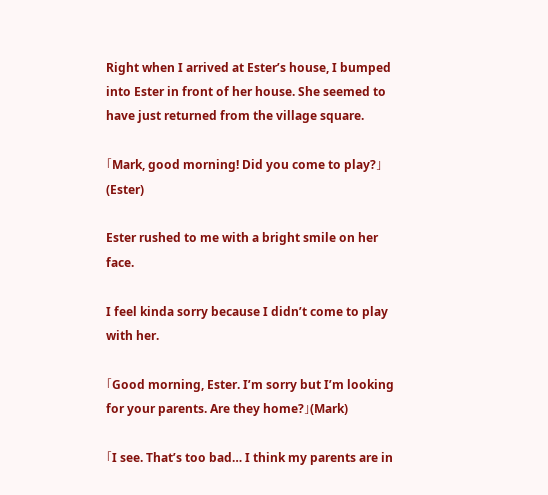Right when I arrived at Ester’s house, I bumped into Ester in front of her house. She seemed to have just returned from the village square.

「Mark, good morning! Did you come to play?」(Ester)

Ester rushed to me with a bright smile on her face.

I feel kinda sorry because I didn’t come to play with her.

「Good morning, Ester. I’m sorry but I’m looking for your parents. Are they home?」(Mark)

「I see. That’s too bad… I think my parents are in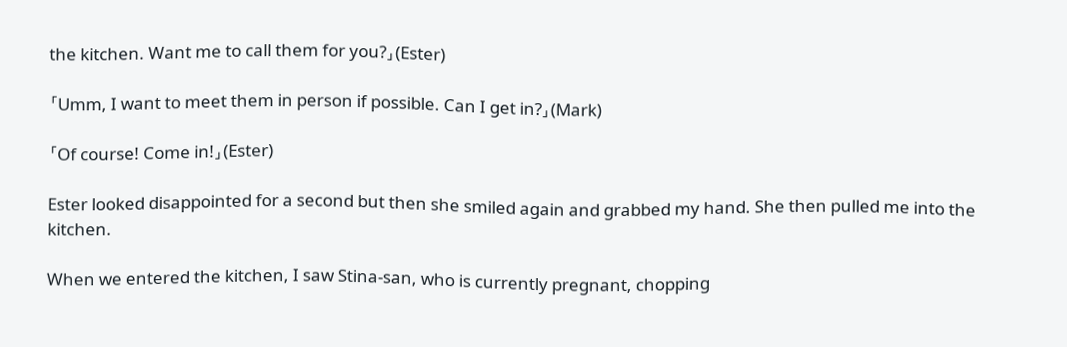the kitchen. Want me to call them for you?」(Ester)

「Umm, I want to meet them in person if possible. Can I get in?」(Mark)

「Of course! Come in!」(Ester)

Ester looked disappointed for a second but then she smiled again and grabbed my hand. She then pulled me into the kitchen.

When we entered the kitchen, I saw Stina-san, who is currently pregnant, chopping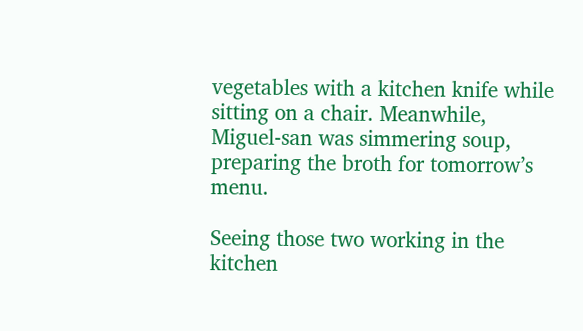vegetables with a kitchen knife while sitting on a chair. Meanwhile, Miguel-san was simmering soup, preparing the broth for tomorrow’s menu.

Seeing those two working in the kitchen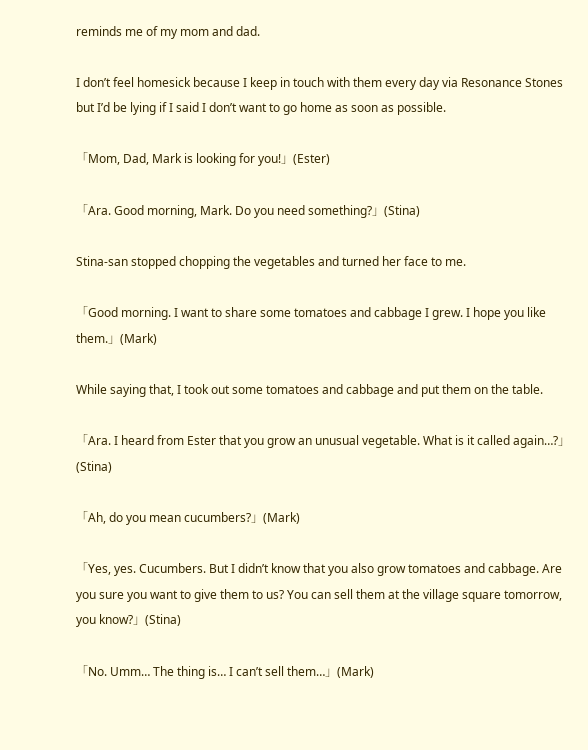reminds me of my mom and dad.

I don’t feel homesick because I keep in touch with them every day via Resonance Stones but I’d be lying if I said I don’t want to go home as soon as possible.

「Mom, Dad, Mark is looking for you!」(Ester)

「Ara. Good morning, Mark. Do you need something?」(Stina)

Stina-san stopped chopping the vegetables and turned her face to me.

「Good morning. I want to share some tomatoes and cabbage I grew. I hope you like them.」(Mark)

While saying that, I took out some tomatoes and cabbage and put them on the table.

「Ara. I heard from Ester that you grow an unusual vegetable. What is it called again…?」(Stina)

「Ah, do you mean cucumbers?」(Mark)

「Yes, yes. Cucumbers. But I didn’t know that you also grow tomatoes and cabbage. Are you sure you want to give them to us? You can sell them at the village square tomorrow, you know?」(Stina)

「No. Umm… The thing is… I can’t sell them…」(Mark)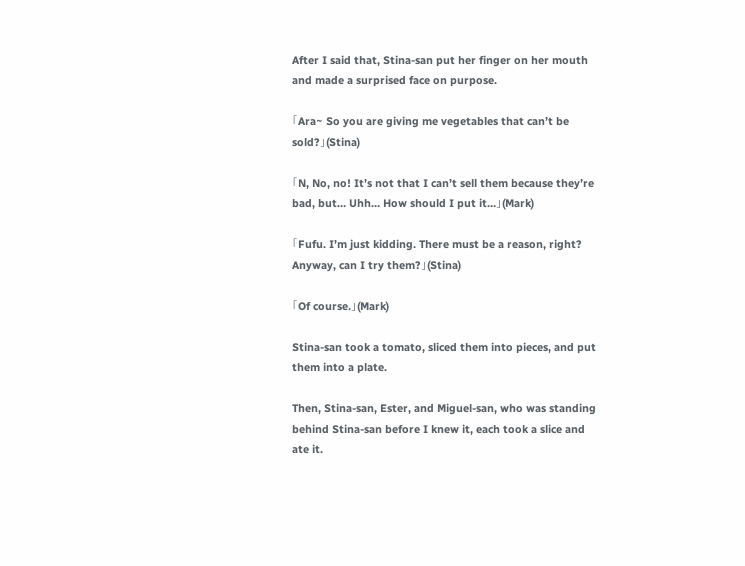After I said that, Stina-san put her finger on her mouth and made a surprised face on purpose.

「Ara~ So you are giving me vegetables that can’t be sold?」(Stina)

「N, No, no! It’s not that I can’t sell them because they’re bad, but… Uhh… How should I put it…」(Mark)

「Fufu. I’m just kidding. There must be a reason, right? Anyway, can I try them?」(Stina)

「Of course.」(Mark)

Stina-san took a tomato, sliced them into pieces, and put them into a plate.

Then, Stina-san, Ester, and Miguel-san, who was standing behind Stina-san before I knew it, each took a slice and ate it.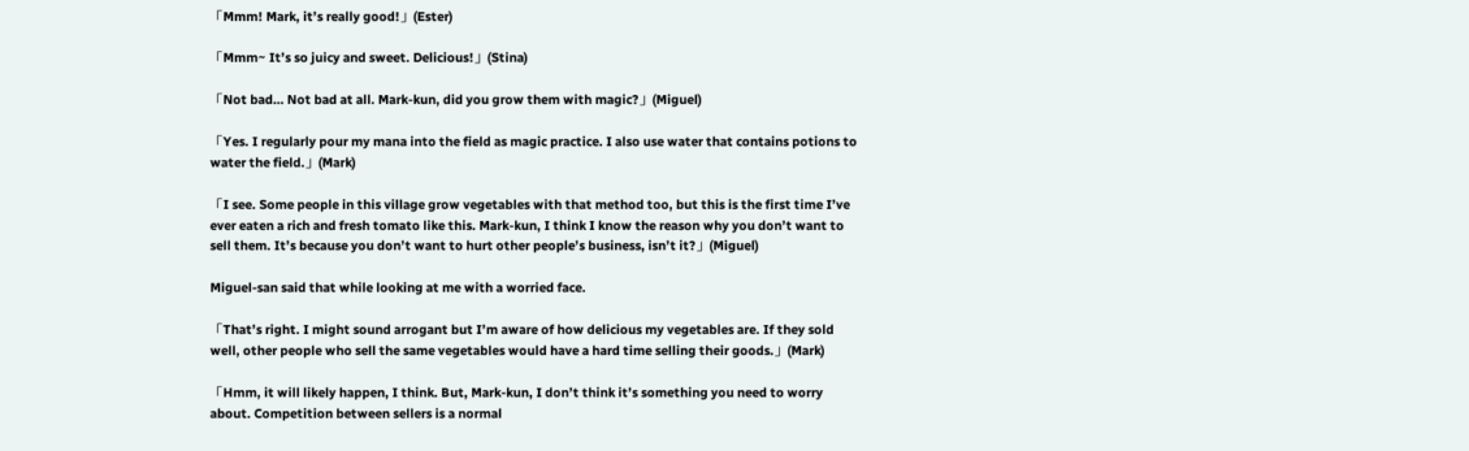「Mmm! Mark, it’s really good!」(Ester)

「Mmm~ It’s so juicy and sweet. Delicious!」(Stina)

「Not bad… Not bad at all. Mark-kun, did you grow them with magic?」(Miguel)

「Yes. I regularly pour my mana into the field as magic practice. I also use water that contains potions to water the field.」(Mark)

「I see. Some people in this village grow vegetables with that method too, but this is the first time I’ve ever eaten a rich and fresh tomato like this. Mark-kun, I think I know the reason why you don’t want to sell them. It’s because you don’t want to hurt other people’s business, isn’t it?」(Miguel)

Miguel-san said that while looking at me with a worried face.

「That’s right. I might sound arrogant but I’m aware of how delicious my vegetables are. If they sold well, other people who sell the same vegetables would have a hard time selling their goods.」(Mark)

「Hmm, it will likely happen, I think. But, Mark-kun, I don’t think it’s something you need to worry about. Competition between sellers is a normal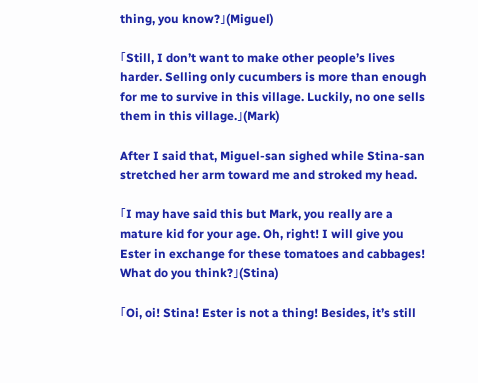thing, you know?」(Miguel)

「Still, I don’t want to make other people’s lives harder. Selling only cucumbers is more than enough for me to survive in this village. Luckily, no one sells them in this village.」(Mark)

After I said that, Miguel-san sighed while Stina-san stretched her arm toward me and stroked my head.

「I may have said this but Mark, you really are a mature kid for your age. Oh, right! I will give you Ester in exchange for these tomatoes and cabbages! What do you think?」(Stina)

「Oi, oi! Stina! Ester is not a thing! Besides, it’s still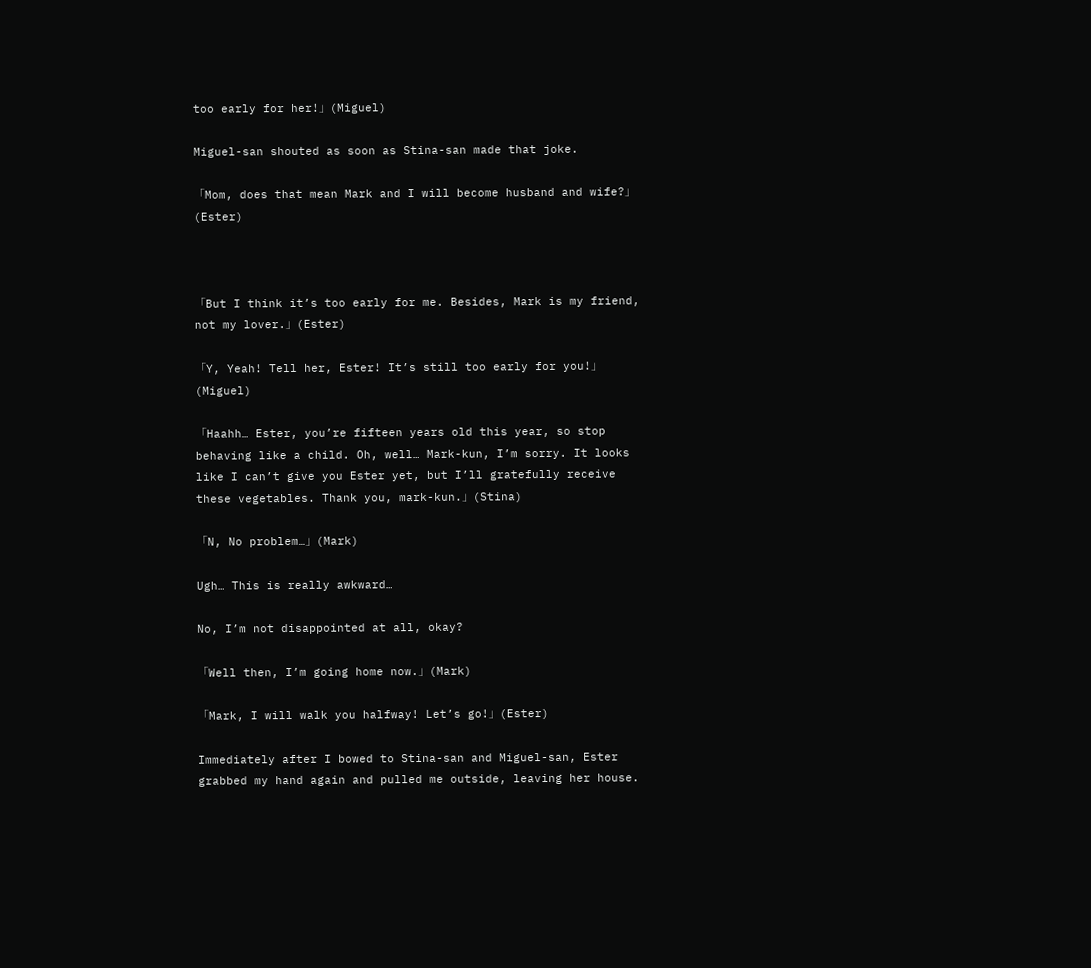too early for her!」(Miguel)

Miguel-san shouted as soon as Stina-san made that joke.

「Mom, does that mean Mark and I will become husband and wife?」(Ester)



「But I think it’s too early for me. Besides, Mark is my friend, not my lover.」(Ester)

「Y, Yeah! Tell her, Ester! It’s still too early for you!」(Miguel)

「Haahh… Ester, you’re fifteen years old this year, so stop behaving like a child. Oh, well… Mark-kun, I’m sorry. It looks like I can’t give you Ester yet, but I’ll gratefully receive these vegetables. Thank you, mark-kun.」(Stina)

「N, No problem…」(Mark)

Ugh… This is really awkward…

No, I’m not disappointed at all, okay?

「Well then, I’m going home now.」(Mark)

「Mark, I will walk you halfway! Let’s go!」(Ester)

Immediately after I bowed to Stina-san and Miguel-san, Ester grabbed my hand again and pulled me outside, leaving her house.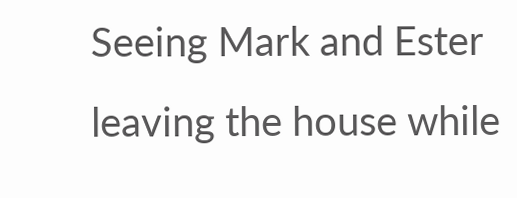Seeing Mark and Ester leaving the house while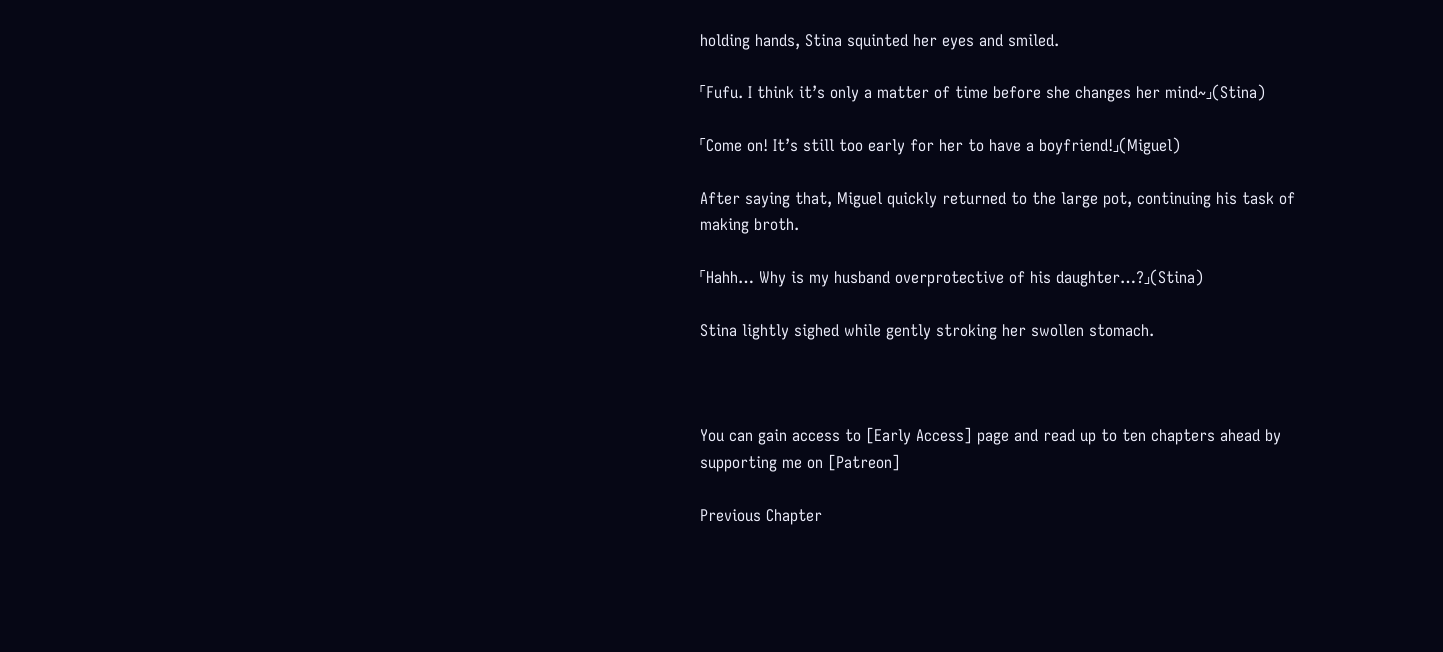holding hands, Stina squinted her eyes and smiled.

「Fufu. I think it’s only a matter of time before she changes her mind~」(Stina)

「Come on! It’s still too early for her to have a boyfriend!」(Miguel)

After saying that, Miguel quickly returned to the large pot, continuing his task of making broth.

「Hahh… Why is my husband overprotective of his daughter…?」(Stina)

Stina lightly sighed while gently stroking her swollen stomach.



You can gain access to [Early Access] page and read up to ten chapters ahead by supporting me on [Patreon]

Previous Chapter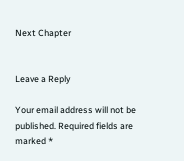Next Chapter


Leave a Reply

Your email address will not be published. Required fields are marked *